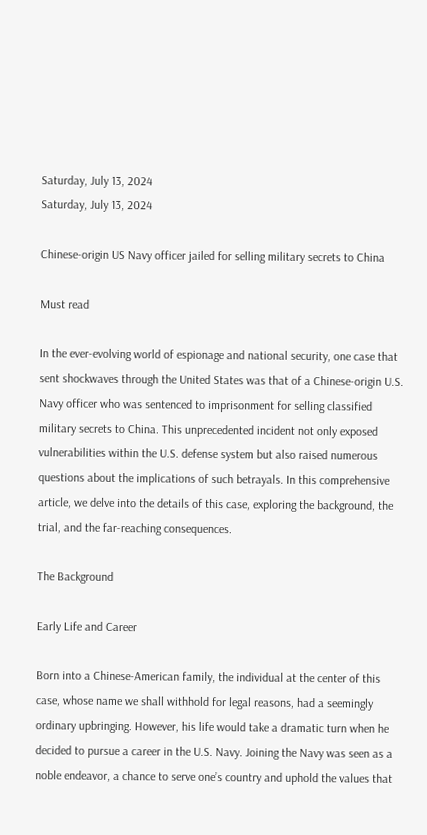Saturday, July 13, 2024
Saturday, July 13, 2024

Chinese-origin US Navy officer jailed for selling military secrets to China

Must read

In the ever-evolving world of espionage and national security, one case that sent shockwaves through the United States was that of a Chinese-origin U.S. Navy officer who was sentenced to imprisonment for selling classified military secrets to China. This unprecedented incident not only exposed vulnerabilities within the U.S. defense system but also raised numerous questions about the implications of such betrayals. In this comprehensive article, we delve into the details of this case, exploring the background, the trial, and the far-reaching consequences.

The Background

Early Life and Career

Born into a Chinese-American family, the individual at the center of this case, whose name we shall withhold for legal reasons, had a seemingly ordinary upbringing. However, his life would take a dramatic turn when he decided to pursue a career in the U.S. Navy. Joining the Navy was seen as a noble endeavor, a chance to serve one’s country and uphold the values that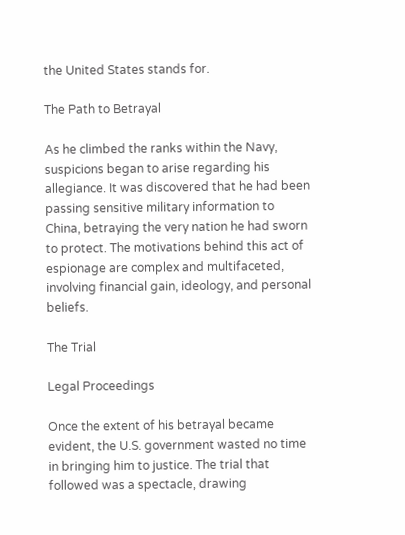the United States stands for.

The Path to Betrayal

As he climbed the ranks within the Navy, suspicions began to arise regarding his allegiance. It was discovered that he had been passing sensitive military information to China, betraying the very nation he had sworn to protect. The motivations behind this act of espionage are complex and multifaceted, involving financial gain, ideology, and personal beliefs.

The Trial

Legal Proceedings

Once the extent of his betrayal became evident, the U.S. government wasted no time in bringing him to justice. The trial that followed was a spectacle, drawing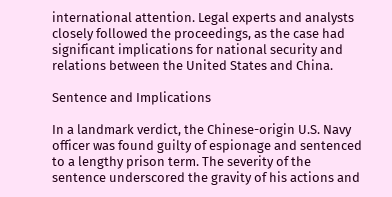international attention. Legal experts and analysts closely followed the proceedings, as the case had significant implications for national security and relations between the United States and China.

Sentence and Implications

In a landmark verdict, the Chinese-origin U.S. Navy officer was found guilty of espionage and sentenced to a lengthy prison term. The severity of the sentence underscored the gravity of his actions and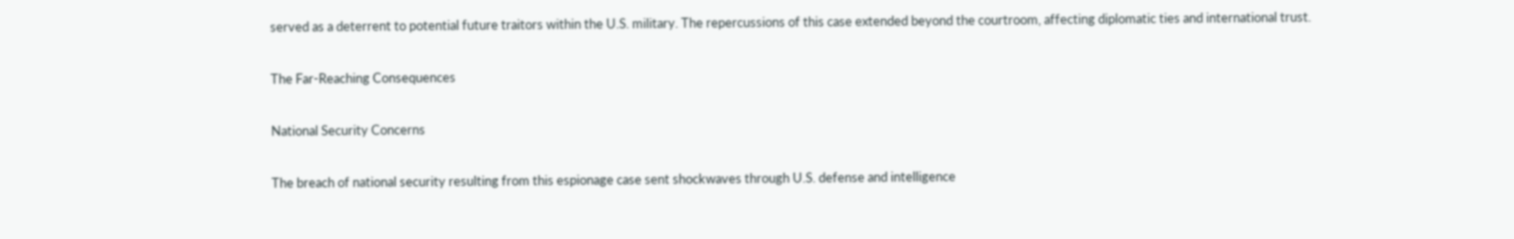served as a deterrent to potential future traitors within the U.S. military. The repercussions of this case extended beyond the courtroom, affecting diplomatic ties and international trust.

The Far-Reaching Consequences

National Security Concerns

The breach of national security resulting from this espionage case sent shockwaves through U.S. defense and intelligence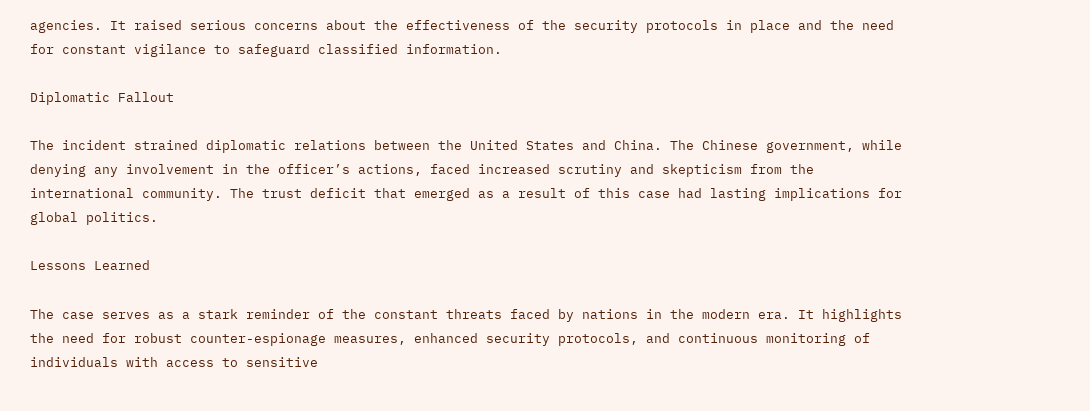agencies. It raised serious concerns about the effectiveness of the security protocols in place and the need for constant vigilance to safeguard classified information.

Diplomatic Fallout

The incident strained diplomatic relations between the United States and China. The Chinese government, while denying any involvement in the officer’s actions, faced increased scrutiny and skepticism from the international community. The trust deficit that emerged as a result of this case had lasting implications for global politics.

Lessons Learned

The case serves as a stark reminder of the constant threats faced by nations in the modern era. It highlights the need for robust counter-espionage measures, enhanced security protocols, and continuous monitoring of individuals with access to sensitive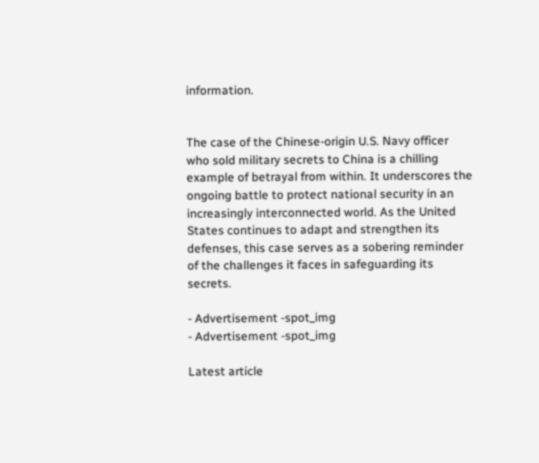information.


The case of the Chinese-origin U.S. Navy officer who sold military secrets to China is a chilling example of betrayal from within. It underscores the ongoing battle to protect national security in an increasingly interconnected world. As the United States continues to adapt and strengthen its defenses, this case serves as a sobering reminder of the challenges it faces in safeguarding its secrets.

- Advertisement -spot_img
- Advertisement -spot_img

Latest article